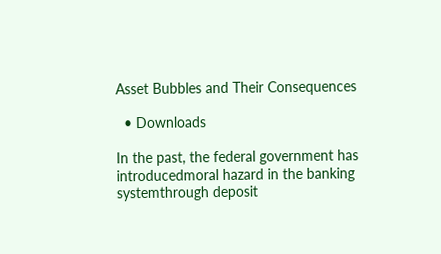Asset Bubbles and Their Consequences

  • Downloads

In the past, the federal government has introducedmoral hazard in the banking systemthrough deposit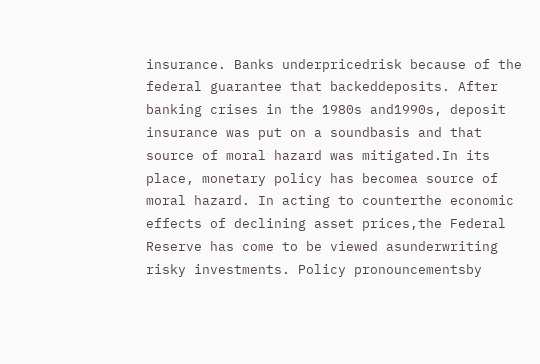insurance. Banks underpricedrisk because of the federal guarantee that backeddeposits. After banking crises in the 1980s and1990s, deposit insurance was put on a soundbasis and that source of moral hazard was mitigated.In its place, monetary policy has becomea source of moral hazard. In acting to counterthe economic effects of declining asset prices,the Federal Reserve has come to be viewed asunderwriting risky investments. Policy pronouncementsby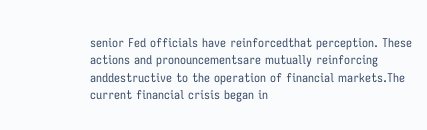senior Fed officials have reinforcedthat perception. These actions and pronouncementsare mutually reinforcing anddestructive to the operation of financial markets.The current financial crisis began in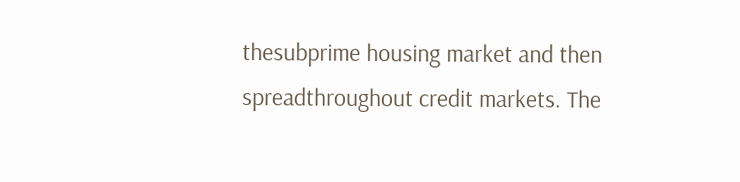thesubprime housing market and then spreadthroughout credit markets. The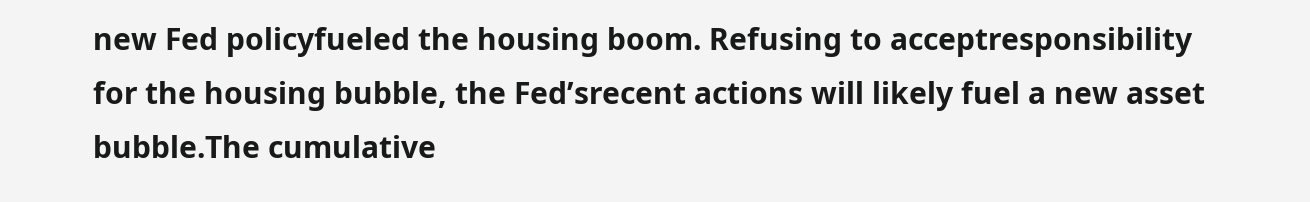new Fed policyfueled the housing boom. Refusing to acceptresponsibility for the housing bubble, the Fed’srecent actions will likely fuel a new asset bubble.The cumulative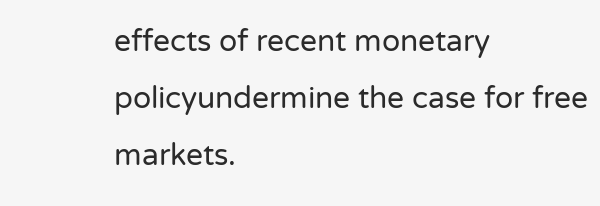effects of recent monetary policyundermine the case for free markets.